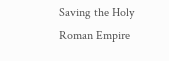Saving the Holy Roman Empire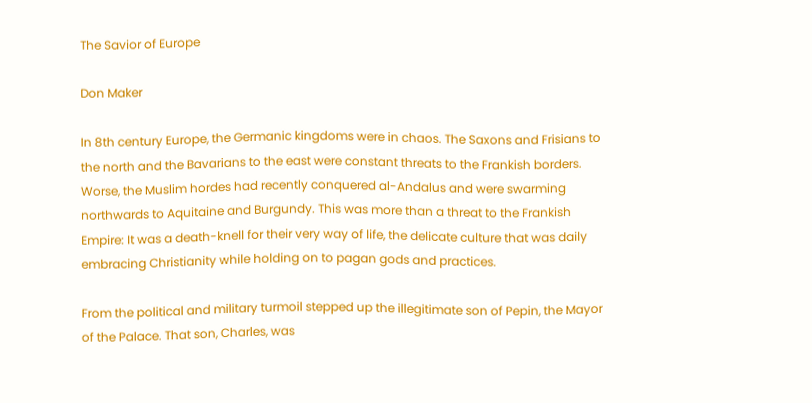The Savior of Europe

Don Maker

In 8th century Europe, the Germanic kingdoms were in chaos. The Saxons and Frisians to the north and the Bavarians to the east were constant threats to the Frankish borders. Worse, the Muslim hordes had recently conquered al-Andalus and were swarming northwards to Aquitaine and Burgundy. This was more than a threat to the Frankish Empire: It was a death-knell for their very way of life, the delicate culture that was daily embracing Christianity while holding on to pagan gods and practices.

From the political and military turmoil stepped up the illegitimate son of Pepin, the Mayor of the Palace. That son, Charles, was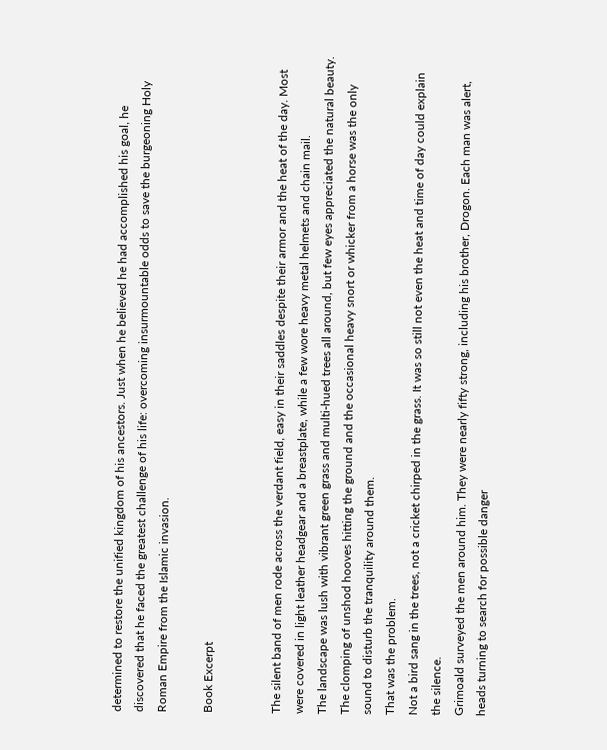determined to restore the unified kingdom of his ancestors. Just when he believed he had accomplished his goal, he discovered that he faced the greatest challenge of his life: overcoming insurmountable odds to save the burgeoning Holy Roman Empire from the Islamic invasion.

Book Excerpt


The silent band of men rode across the verdant field, easy in their saddles despite their armor and the heat of the day. Most were covered in light leather headgear and a breastplate, while a few wore heavy metal helmets and chain mail.
The landscape was lush with vibrant green grass and multi-hued trees all around, but few eyes appreciated the natural beauty. The clomping of unshod hooves hitting the ground and the occasional heavy snort or whicker from a horse was the only sound to disturb the tranquility around them.
That was the problem.
Not a bird sang in the trees, not a cricket chirped in the grass. It was so still not even the heat and time of day could explain the silence.
Grimoald surveyed the men around him. They were nearly fifty strong, including his brother, Drogon. Each man was alert, heads turning to search for possible danger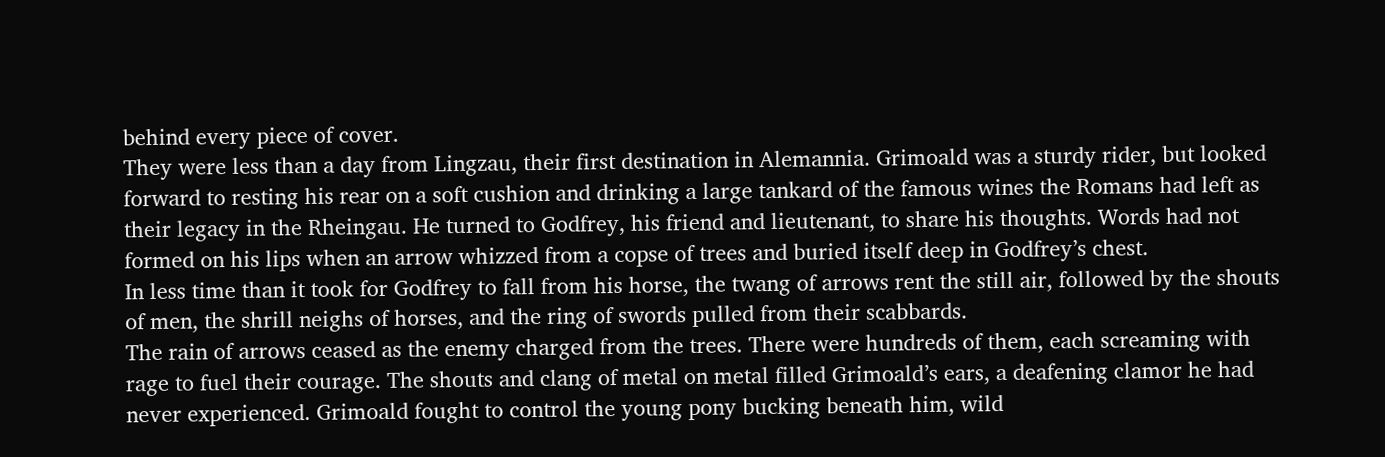behind every piece of cover.
They were less than a day from Lingzau, their first destination in Alemannia. Grimoald was a sturdy rider, but looked forward to resting his rear on a soft cushion and drinking a large tankard of the famous wines the Romans had left as their legacy in the Rheingau. He turned to Godfrey, his friend and lieutenant, to share his thoughts. Words had not formed on his lips when an arrow whizzed from a copse of trees and buried itself deep in Godfrey’s chest.
In less time than it took for Godfrey to fall from his horse, the twang of arrows rent the still air, followed by the shouts of men, the shrill neighs of horses, and the ring of swords pulled from their scabbards.
The rain of arrows ceased as the enemy charged from the trees. There were hundreds of them, each screaming with rage to fuel their courage. The shouts and clang of metal on metal filled Grimoald’s ears, a deafening clamor he had never experienced. Grimoald fought to control the young pony bucking beneath him, wild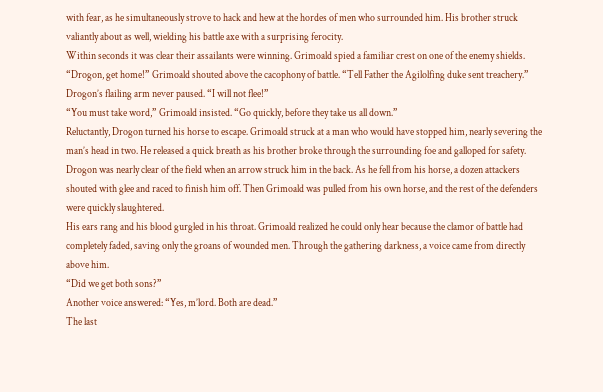with fear, as he simultaneously strove to hack and hew at the hordes of men who surrounded him. His brother struck valiantly about as well, wielding his battle axe with a surprising ferocity.
Within seconds it was clear their assailants were winning. Grimoald spied a familiar crest on one of the enemy shields.
“Drogon, get home!” Grimoald shouted above the cacophony of battle. “Tell Father the Agilolfing duke sent treachery.”
Drogon’s flailing arm never paused. “I will not flee!”
“You must take word,” Grimoald insisted. “Go quickly, before they take us all down.”
Reluctantly, Drogon turned his horse to escape. Grimoald struck at a man who would have stopped him, nearly severing the man’s head in two. He released a quick breath as his brother broke through the surrounding foe and galloped for safety.
Drogon was nearly clear of the field when an arrow struck him in the back. As he fell from his horse, a dozen attackers shouted with glee and raced to finish him off. Then Grimoald was pulled from his own horse, and the rest of the defenders were quickly slaughtered.
His ears rang and his blood gurgled in his throat. Grimoald realized he could only hear because the clamor of battle had completely faded, saving only the groans of wounded men. Through the gathering darkness, a voice came from directly above him.
“Did we get both sons?”
Another voice answered: “Yes, m’lord. Both are dead.”
The last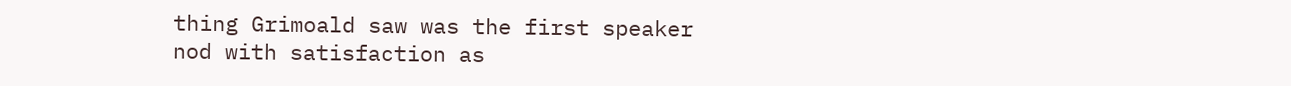thing Grimoald saw was the first speaker nod with satisfaction as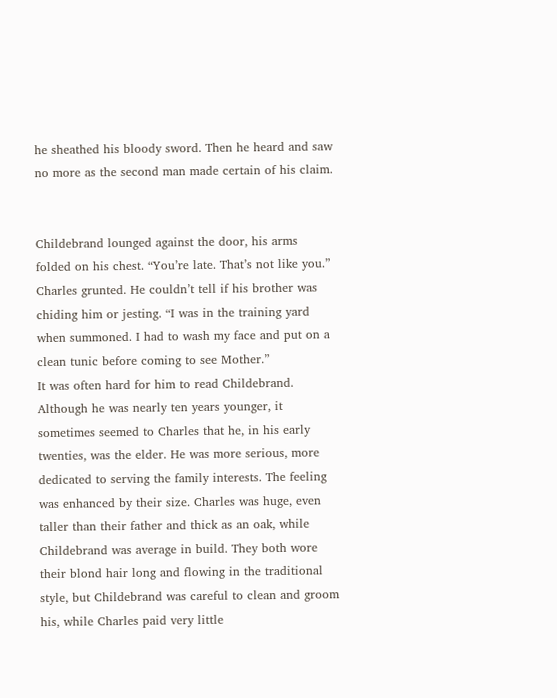he sheathed his bloody sword. Then he heard and saw no more as the second man made certain of his claim.


Childebrand lounged against the door, his arms folded on his chest. “You’re late. That’s not like you.”
Charles grunted. He couldn’t tell if his brother was chiding him or jesting. “I was in the training yard when summoned. I had to wash my face and put on a clean tunic before coming to see Mother.”
It was often hard for him to read Childebrand. Although he was nearly ten years younger, it sometimes seemed to Charles that he, in his early twenties, was the elder. He was more serious, more dedicated to serving the family interests. The feeling was enhanced by their size. Charles was huge, even taller than their father and thick as an oak, while Childebrand was average in build. They both wore their blond hair long and flowing in the traditional style, but Childebrand was careful to clean and groom his, while Charles paid very little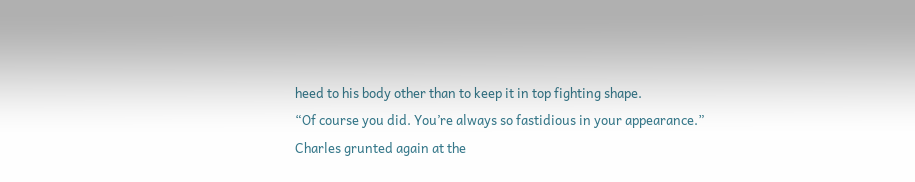heed to his body other than to keep it in top fighting shape.
“Of course you did. You’re always so fastidious in your appearance.”
Charles grunted again at the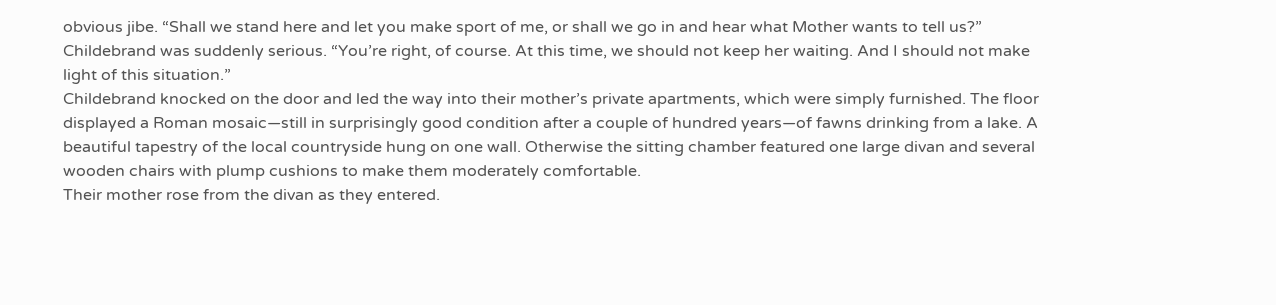obvious jibe. “Shall we stand here and let you make sport of me, or shall we go in and hear what Mother wants to tell us?”
Childebrand was suddenly serious. “You’re right, of course. At this time, we should not keep her waiting. And I should not make light of this situation.”
Childebrand knocked on the door and led the way into their mother’s private apartments, which were simply furnished. The floor displayed a Roman mosaic—still in surprisingly good condition after a couple of hundred years—of fawns drinking from a lake. A beautiful tapestry of the local countryside hung on one wall. Otherwise the sitting chamber featured one large divan and several wooden chairs with plump cushions to make them moderately comfortable.
Their mother rose from the divan as they entered.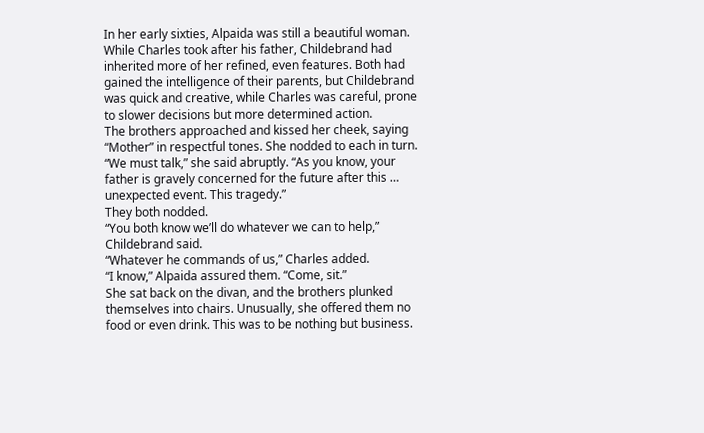In her early sixties, Alpaida was still a beautiful woman. While Charles took after his father, Childebrand had inherited more of her refined, even features. Both had gained the intelligence of their parents, but Childebrand was quick and creative, while Charles was careful, prone to slower decisions but more determined action.
The brothers approached and kissed her cheek, saying “Mother” in respectful tones. She nodded to each in turn.
“We must talk,” she said abruptly. “As you know, your father is gravely concerned for the future after this … unexpected event. This tragedy.”
They both nodded.
“You both know we’ll do whatever we can to help,” Childebrand said.
“Whatever he commands of us,” Charles added.
“I know,” Alpaida assured them. “Come, sit.”
She sat back on the divan, and the brothers plunked themselves into chairs. Unusually, she offered them no food or even drink. This was to be nothing but business.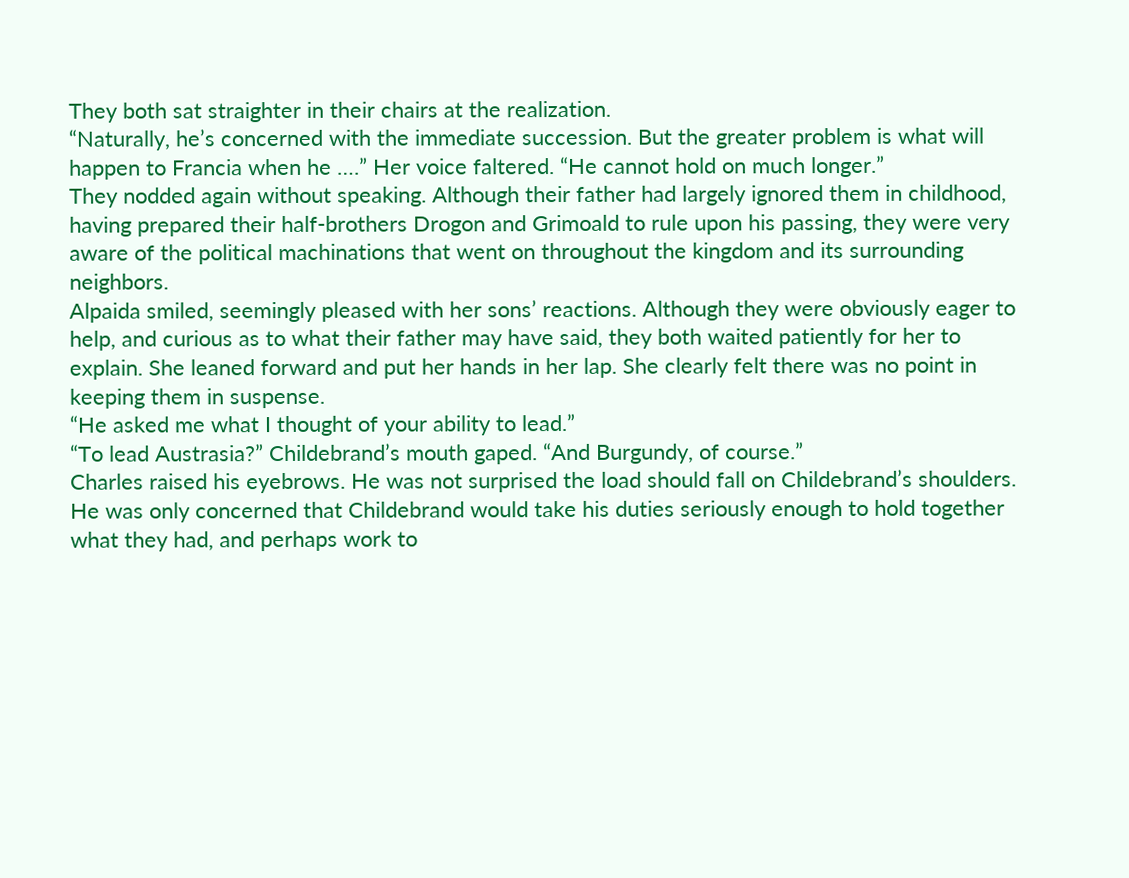They both sat straighter in their chairs at the realization.
“Naturally, he’s concerned with the immediate succession. But the greater problem is what will happen to Francia when he ….” Her voice faltered. “He cannot hold on much longer.”
They nodded again without speaking. Although their father had largely ignored them in childhood, having prepared their half-brothers Drogon and Grimoald to rule upon his passing, they were very aware of the political machinations that went on throughout the kingdom and its surrounding neighbors.
Alpaida smiled, seemingly pleased with her sons’ reactions. Although they were obviously eager to help, and curious as to what their father may have said, they both waited patiently for her to explain. She leaned forward and put her hands in her lap. She clearly felt there was no point in keeping them in suspense.
“He asked me what I thought of your ability to lead.”
“To lead Austrasia?” Childebrand’s mouth gaped. “And Burgundy, of course.”
Charles raised his eyebrows. He was not surprised the load should fall on Childebrand’s shoulders. He was only concerned that Childebrand would take his duties seriously enough to hold together what they had, and perhaps work to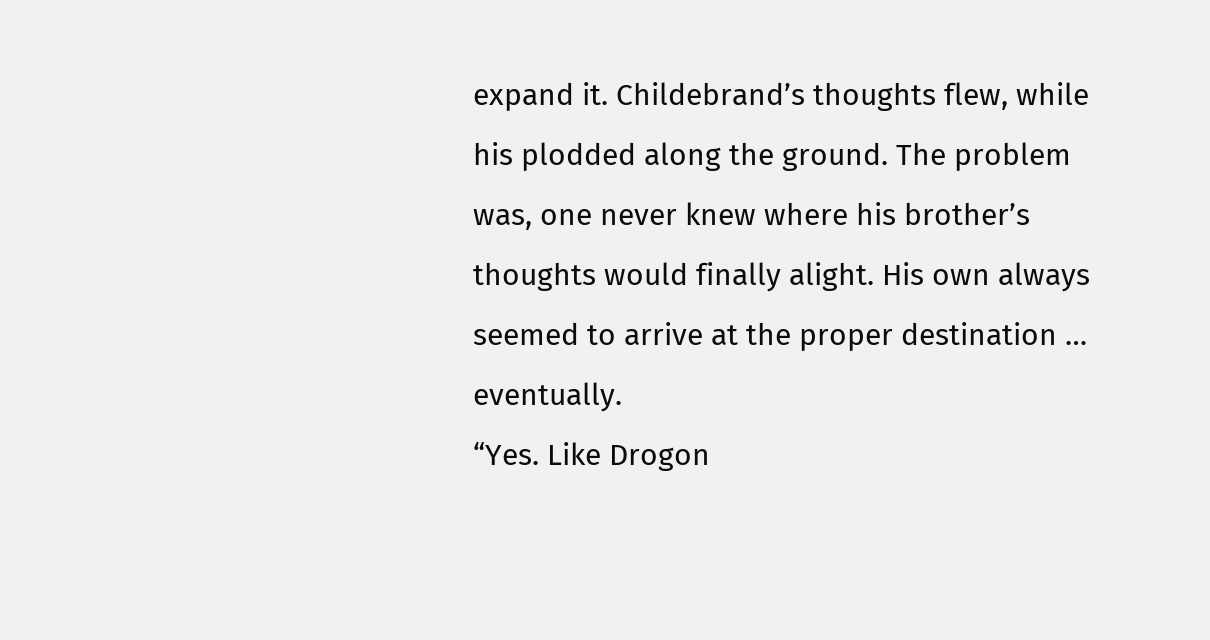expand it. Childebrand’s thoughts flew, while his plodded along the ground. The problem was, one never knew where his brother’s thoughts would finally alight. His own always seemed to arrive at the proper destination … eventually.
“Yes. Like Drogon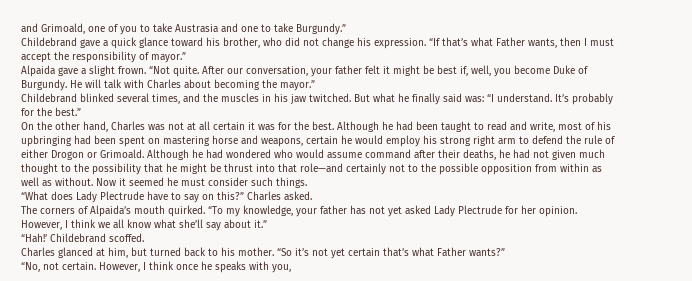and Grimoald, one of you to take Austrasia and one to take Burgundy.”
Childebrand gave a quick glance toward his brother, who did not change his expression. “If that’s what Father wants, then I must accept the responsibility of mayor.”
Alpaida gave a slight frown. “Not quite. After our conversation, your father felt it might be best if, well, you become Duke of Burgundy. He will talk with Charles about becoming the mayor.”
Childebrand blinked several times, and the muscles in his jaw twitched. But what he finally said was: “I understand. It’s probably for the best.”
On the other hand, Charles was not at all certain it was for the best. Although he had been taught to read and write, most of his upbringing had been spent on mastering horse and weapons, certain he would employ his strong right arm to defend the rule of either Drogon or Grimoald. Although he had wondered who would assume command after their deaths, he had not given much thought to the possibility that he might be thrust into that role—and certainly not to the possible opposition from within as well as without. Now it seemed he must consider such things.
“What does Lady Plectrude have to say on this?” Charles asked.
The corners of Alpaida’s mouth quirked. “To my knowledge, your father has not yet asked Lady Plectrude for her opinion. However, I think we all know what she’ll say about it.”
“Hah!’ Childebrand scoffed.
Charles glanced at him, but turned back to his mother. “So it’s not yet certain that’s what Father wants?”
“No, not certain. However, I think once he speaks with you,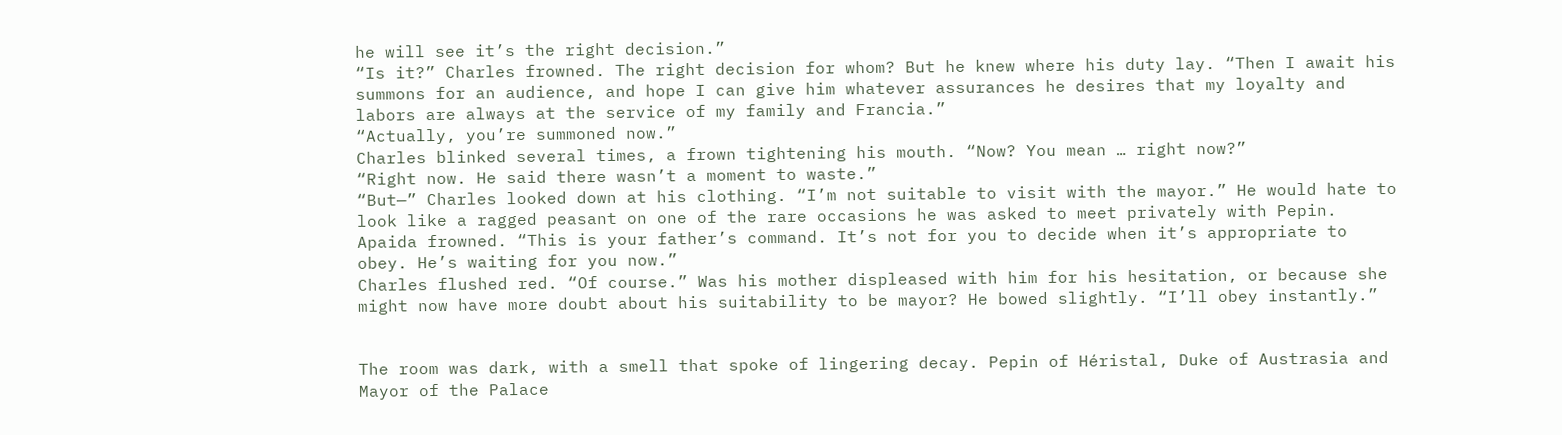he will see it’s the right decision.”
“Is it?” Charles frowned. The right decision for whom? But he knew where his duty lay. “Then I await his summons for an audience, and hope I can give him whatever assurances he desires that my loyalty and labors are always at the service of my family and Francia.”
“Actually, you’re summoned now.”
Charles blinked several times, a frown tightening his mouth. “Now? You mean … right now?”
“Right now. He said there wasn’t a moment to waste.”
“But—” Charles looked down at his clothing. “I’m not suitable to visit with the mayor.” He would hate to look like a ragged peasant on one of the rare occasions he was asked to meet privately with Pepin.
Apaida frowned. “This is your father’s command. It’s not for you to decide when it’s appropriate to obey. He’s waiting for you now.”
Charles flushed red. “Of course.” Was his mother displeased with him for his hesitation, or because she might now have more doubt about his suitability to be mayor? He bowed slightly. “I’ll obey instantly.”


The room was dark, with a smell that spoke of lingering decay. Pepin of Héristal, Duke of Austrasia and Mayor of the Palace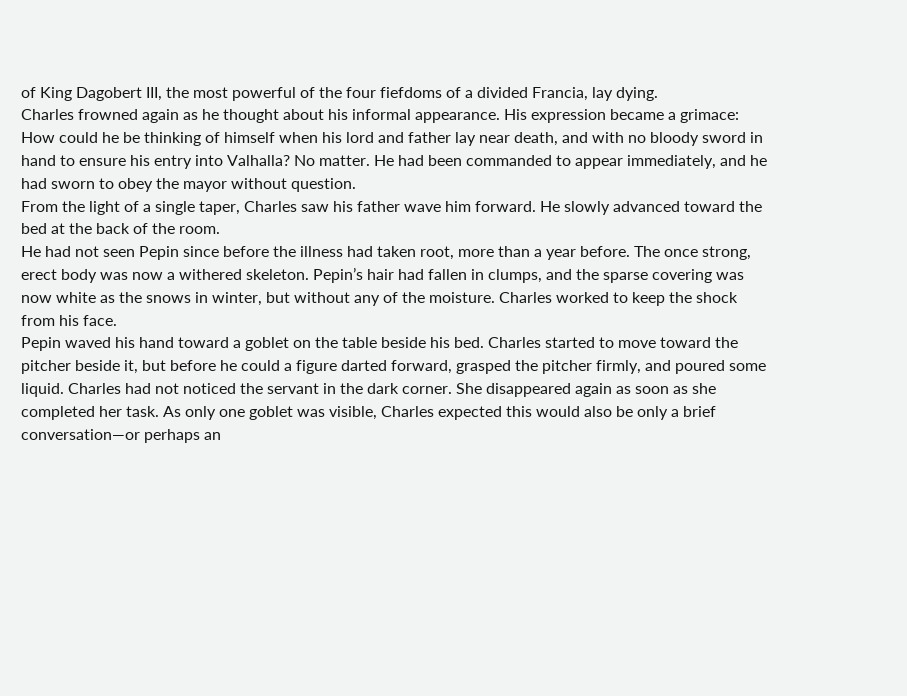of King Dagobert III, the most powerful of the four fiefdoms of a divided Francia, lay dying.
Charles frowned again as he thought about his informal appearance. His expression became a grimace: How could he be thinking of himself when his lord and father lay near death, and with no bloody sword in hand to ensure his entry into Valhalla? No matter. He had been commanded to appear immediately, and he had sworn to obey the mayor without question.
From the light of a single taper, Charles saw his father wave him forward. He slowly advanced toward the bed at the back of the room.
He had not seen Pepin since before the illness had taken root, more than a year before. The once strong, erect body was now a withered skeleton. Pepin’s hair had fallen in clumps, and the sparse covering was now white as the snows in winter, but without any of the moisture. Charles worked to keep the shock from his face.
Pepin waved his hand toward a goblet on the table beside his bed. Charles started to move toward the pitcher beside it, but before he could a figure darted forward, grasped the pitcher firmly, and poured some liquid. Charles had not noticed the servant in the dark corner. She disappeared again as soon as she completed her task. As only one goblet was visible, Charles expected this would also be only a brief conversation—or perhaps an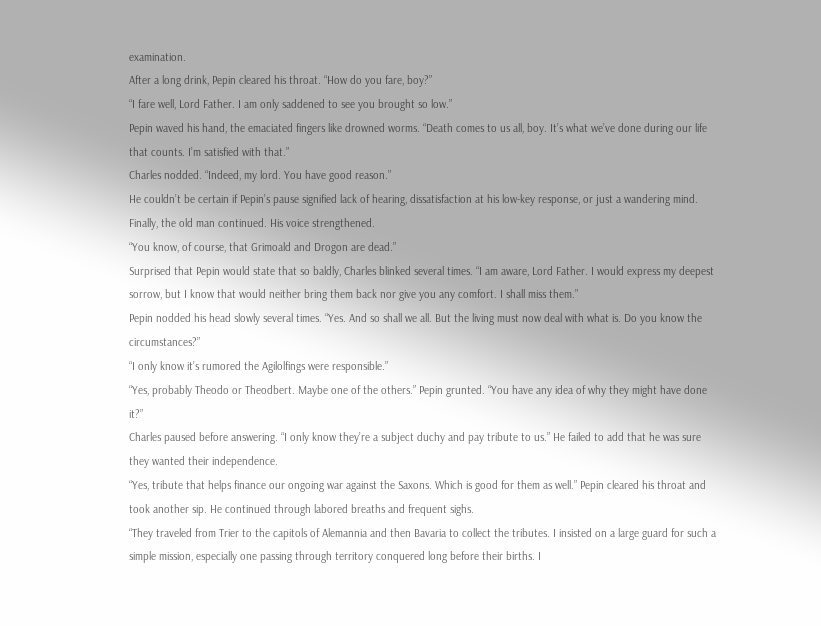examination.
After a long drink, Pepin cleared his throat. “How do you fare, boy?”
“I fare well, Lord Father. I am only saddened to see you brought so low.”
Pepin waved his hand, the emaciated fingers like drowned worms. “Death comes to us all, boy. It’s what we’ve done during our life that counts. I’m satisfied with that.”
Charles nodded. “Indeed, my lord. You have good reason.”
He couldn’t be certain if Pepin’s pause signified lack of hearing, dissatisfaction at his low-key response, or just a wandering mind. Finally, the old man continued. His voice strengthened.
“You know, of course, that Grimoald and Drogon are dead.”
Surprised that Pepin would state that so baldly, Charles blinked several times. “I am aware, Lord Father. I would express my deepest sorrow, but I know that would neither bring them back nor give you any comfort. I shall miss them.”
Pepin nodded his head slowly several times. “Yes. And so shall we all. But the living must now deal with what is. Do you know the circumstances?”
“I only know it’s rumored the Agilolfings were responsible.”
“Yes, probably Theodo or Theodbert. Maybe one of the others.” Pepin grunted. “You have any idea of why they might have done it?”
Charles paused before answering. “I only know they’re a subject duchy and pay tribute to us.” He failed to add that he was sure they wanted their independence.
“Yes, tribute that helps finance our ongoing war against the Saxons. Which is good for them as well.” Pepin cleared his throat and took another sip. He continued through labored breaths and frequent sighs.
“They traveled from Trier to the capitols of Alemannia and then Bavaria to collect the tributes. I insisted on a large guard for such a simple mission, especially one passing through territory conquered long before their births. I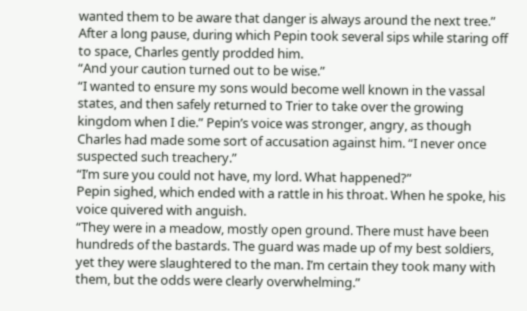wanted them to be aware that danger is always around the next tree.”
After a long pause, during which Pepin took several sips while staring off to space, Charles gently prodded him.
“And your caution turned out to be wise.”
“I wanted to ensure my sons would become well known in the vassal states, and then safely returned to Trier to take over the growing kingdom when I die.” Pepin’s voice was stronger, angry, as though Charles had made some sort of accusation against him. “I never once suspected such treachery.”
“I’m sure you could not have, my lord. What happened?”
Pepin sighed, which ended with a rattle in his throat. When he spoke, his voice quivered with anguish.
“They were in a meadow, mostly open ground. There must have been hundreds of the bastards. The guard was made up of my best soldiers, yet they were slaughtered to the man. I’m certain they took many with them, but the odds were clearly overwhelming.”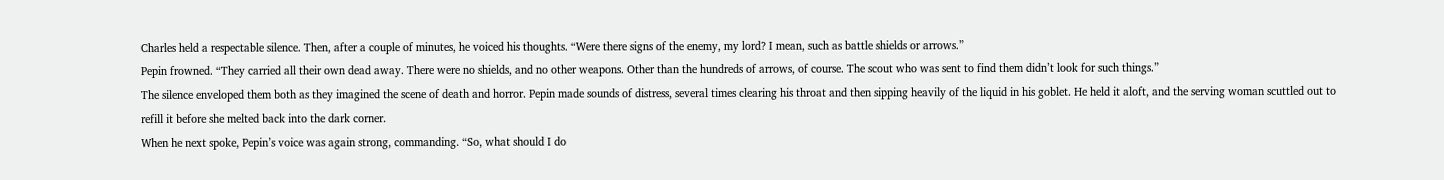Charles held a respectable silence. Then, after a couple of minutes, he voiced his thoughts. “Were there signs of the enemy, my lord? I mean, such as battle shields or arrows.”
Pepin frowned. “They carried all their own dead away. There were no shields, and no other weapons. Other than the hundreds of arrows, of course. The scout who was sent to find them didn’t look for such things.”
The silence enveloped them both as they imagined the scene of death and horror. Pepin made sounds of distress, several times clearing his throat and then sipping heavily of the liquid in his goblet. He held it aloft, and the serving woman scuttled out to refill it before she melted back into the dark corner.
When he next spoke, Pepin’s voice was again strong, commanding. “So, what should I do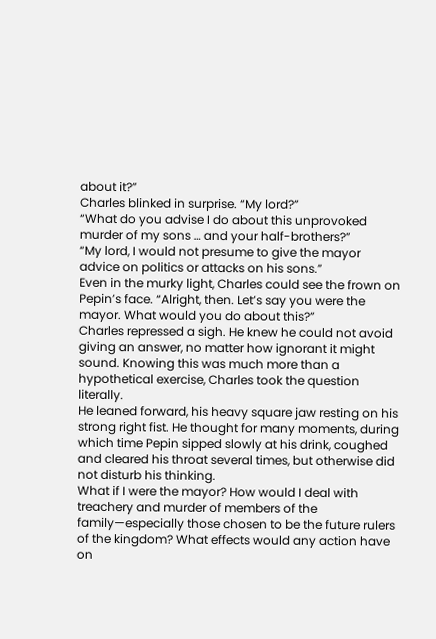about it?”
Charles blinked in surprise. “My lord?”
“What do you advise I do about this unprovoked murder of my sons … and your half-brothers?”
“My lord, I would not presume to give the mayor advice on politics or attacks on his sons.”
Even in the murky light, Charles could see the frown on Pepin’s face. “Alright, then. Let’s say you were the mayor. What would you do about this?”
Charles repressed a sigh. He knew he could not avoid giving an answer, no matter how ignorant it might sound. Knowing this was much more than a hypothetical exercise, Charles took the question literally.
He leaned forward, his heavy square jaw resting on his strong right fist. He thought for many moments, during which time Pepin sipped slowly at his drink, coughed and cleared his throat several times, but otherwise did not disturb his thinking.
What if I were the mayor? How would I deal with treachery and murder of members of the family—especially those chosen to be the future rulers of the kingdom? What effects would any action have on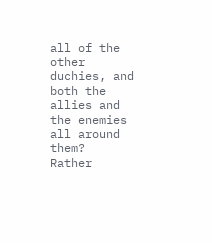all of the other duchies, and both the allies and the enemies all around them?
Rather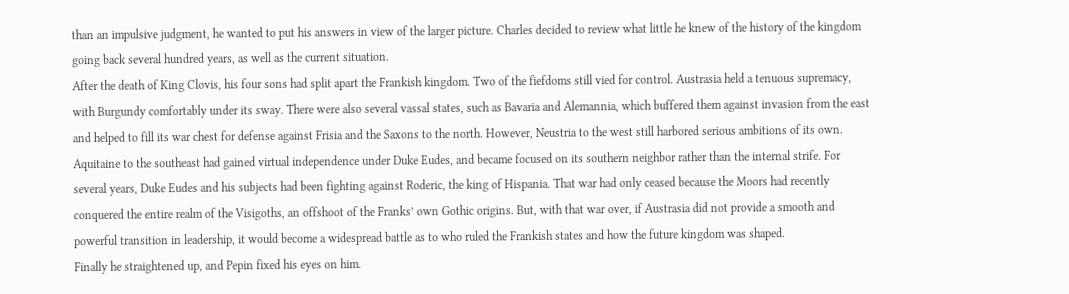than an impulsive judgment, he wanted to put his answers in view of the larger picture. Charles decided to review what little he knew of the history of the kingdom going back several hundred years, as well as the current situation.
After the death of King Clovis, his four sons had split apart the Frankish kingdom. Two of the fiefdoms still vied for control. Austrasia held a tenuous supremacy, with Burgundy comfortably under its sway. There were also several vassal states, such as Bavaria and Alemannia, which buffered them against invasion from the east and helped to fill its war chest for defense against Frisia and the Saxons to the north. However, Neustria to the west still harbored serious ambitions of its own.
Aquitaine to the southeast had gained virtual independence under Duke Eudes, and became focused on its southern neighbor rather than the internal strife. For several years, Duke Eudes and his subjects had been fighting against Roderic, the king of Hispania. That war had only ceased because the Moors had recently conquered the entire realm of the Visigoths, an offshoot of the Franks’ own Gothic origins. But, with that war over, if Austrasia did not provide a smooth and powerful transition in leadership, it would become a widespread battle as to who ruled the Frankish states and how the future kingdom was shaped.
Finally he straightened up, and Pepin fixed his eyes on him.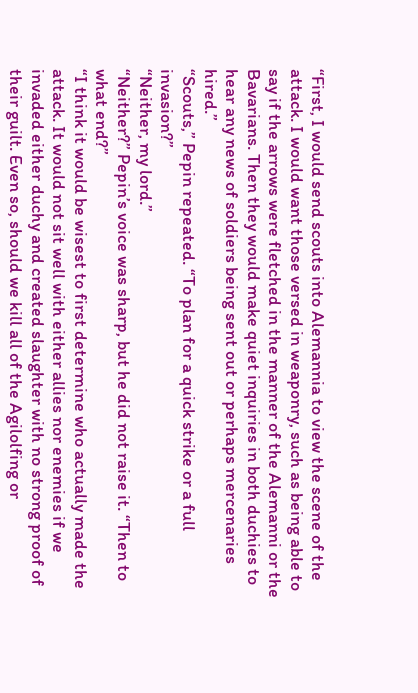“First, I would send scouts into Alemannia to view the scene of the attack. I would want those versed in weaponry, such as being able to say if the arrows were fletched in the manner of the Alemanni or the Bavarians. Then they would make quiet inquiries in both duchies to hear any news of soldiers being sent out or perhaps mercenaries hired.”
“Scouts,” Pepin repeated. “To plan for a quick strike or a full invasion?”
“Neither, my lord.”
“Neither?” Pepin’s voice was sharp, but he did not raise it. “Then to what end?”
“I think it would be wisest to first determine who actually made the attack. It would not sit well with either allies nor enemies if we invaded either duchy and created slaughter with no strong proof of their guilt. Even so, should we kill all of the Agilolfing or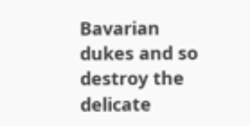Bavarian dukes and so destroy the delicate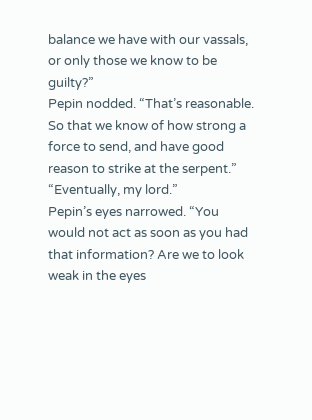balance we have with our vassals, or only those we know to be guilty?”
Pepin nodded. “That’s reasonable. So that we know of how strong a force to send, and have good reason to strike at the serpent.”
“Eventually, my lord.”
Pepin’s eyes narrowed. “You would not act as soon as you had that information? Are we to look weak in the eyes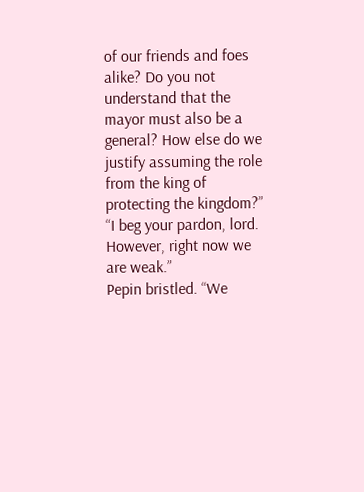of our friends and foes alike? Do you not understand that the mayor must also be a general? How else do we justify assuming the role from the king of protecting the kingdom?”
“I beg your pardon, lord. However, right now we are weak.”
Pepin bristled. “We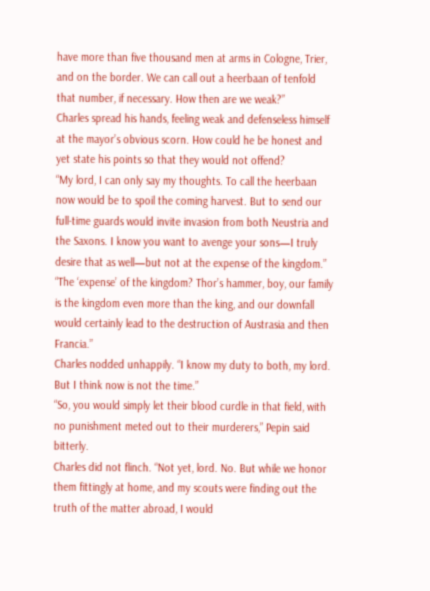have more than five thousand men at arms in Cologne, Trier, and on the border. We can call out a heerbaan of tenfold that number, if necessary. How then are we weak?”
Charles spread his hands, feeling weak and defenseless himself at the mayor’s obvious scorn. How could he be honest and yet state his points so that they would not offend?
“My lord, I can only say my thoughts. To call the heerbaan now would be to spoil the coming harvest. But to send our full-time guards would invite invasion from both Neustria and the Saxons. I know you want to avenge your sons—I truly desire that as well—but not at the expense of the kingdom.”
“The ‘expense’ of the kingdom? Thor’s hammer, boy, our family is the kingdom even more than the king, and our downfall would certainly lead to the destruction of Austrasia and then Francia.”
Charles nodded unhappily. “I know my duty to both, my lord. But I think now is not the time.”
“So, you would simply let their blood curdle in that field, with no punishment meted out to their murderers,” Pepin said bitterly.
Charles did not flinch. “Not yet, lord. No. But while we honor them fittingly at home, and my scouts were finding out the truth of the matter abroad, I would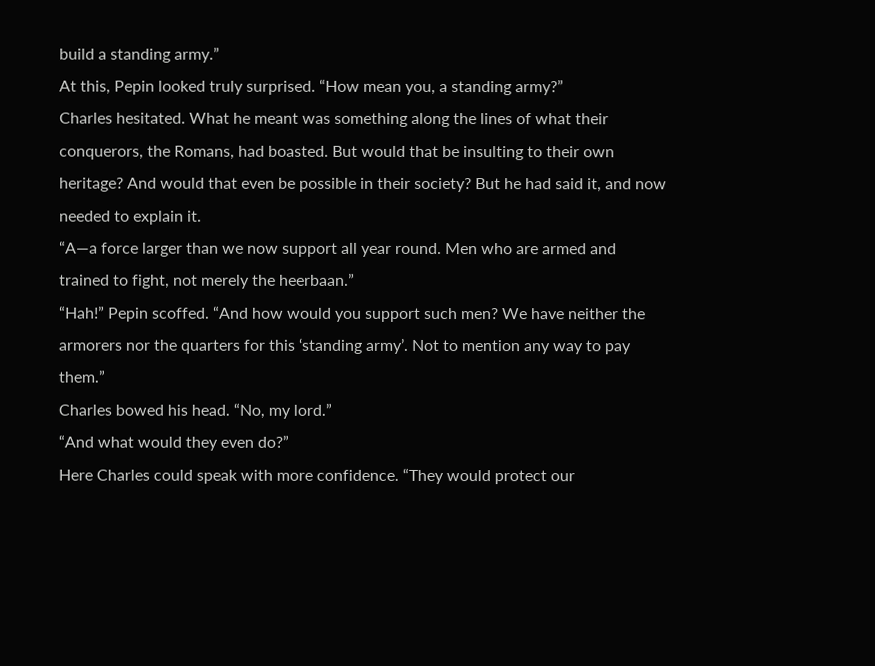build a standing army.”
At this, Pepin looked truly surprised. “How mean you, a standing army?”
Charles hesitated. What he meant was something along the lines of what their conquerors, the Romans, had boasted. But would that be insulting to their own heritage? And would that even be possible in their society? But he had said it, and now needed to explain it.
“A—a force larger than we now support all year round. Men who are armed and trained to fight, not merely the heerbaan.”
“Hah!” Pepin scoffed. “And how would you support such men? We have neither the armorers nor the quarters for this ‘standing army’. Not to mention any way to pay them.”
Charles bowed his head. “No, my lord.”
“And what would they even do?”
Here Charles could speak with more confidence. “They would protect our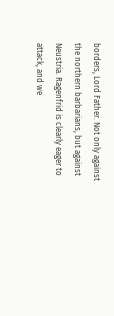borders, Lord Father. Not only against the northern barbarians, but against Neustria. Ragenfrid is clearly eager to attack, and we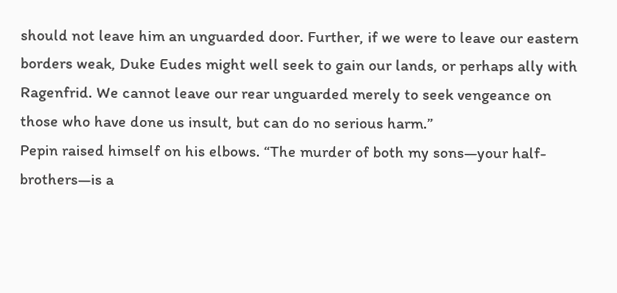should not leave him an unguarded door. Further, if we were to leave our eastern borders weak, Duke Eudes might well seek to gain our lands, or perhaps ally with Ragenfrid. We cannot leave our rear unguarded merely to seek vengeance on those who have done us insult, but can do no serious harm.”
Pepin raised himself on his elbows. “The murder of both my sons—your half-brothers—is a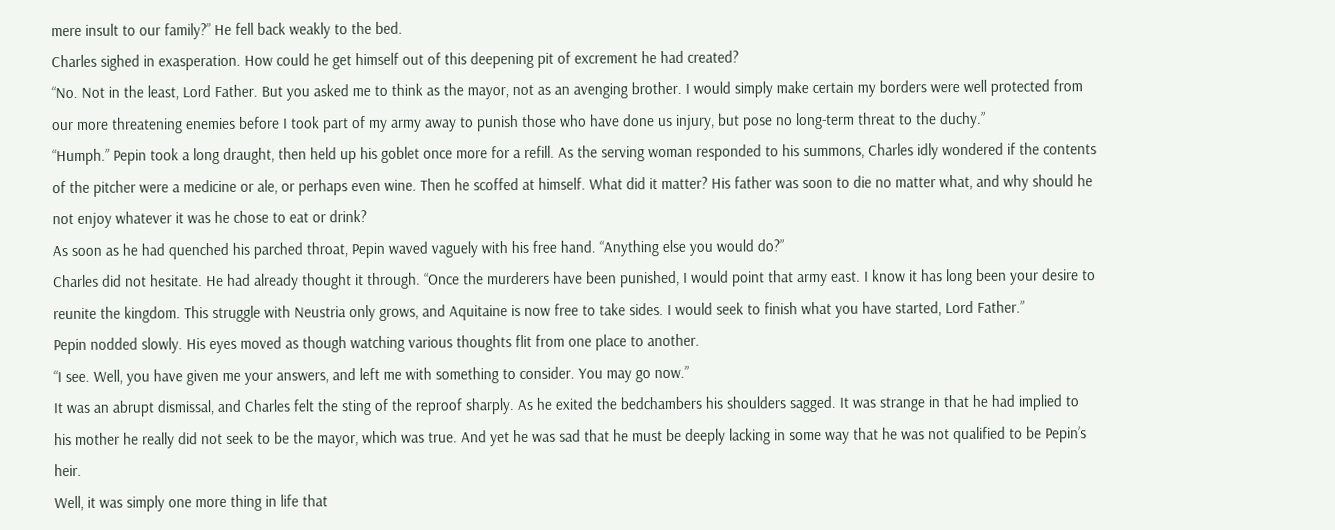mere insult to our family?” He fell back weakly to the bed.
Charles sighed in exasperation. How could he get himself out of this deepening pit of excrement he had created?
“No. Not in the least, Lord Father. But you asked me to think as the mayor, not as an avenging brother. I would simply make certain my borders were well protected from our more threatening enemies before I took part of my army away to punish those who have done us injury, but pose no long-term threat to the duchy.”
“Humph.” Pepin took a long draught, then held up his goblet once more for a refill. As the serving woman responded to his summons, Charles idly wondered if the contents of the pitcher were a medicine or ale, or perhaps even wine. Then he scoffed at himself. What did it matter? His father was soon to die no matter what, and why should he not enjoy whatever it was he chose to eat or drink?
As soon as he had quenched his parched throat, Pepin waved vaguely with his free hand. “Anything else you would do?”
Charles did not hesitate. He had already thought it through. “Once the murderers have been punished, I would point that army east. I know it has long been your desire to reunite the kingdom. This struggle with Neustria only grows, and Aquitaine is now free to take sides. I would seek to finish what you have started, Lord Father.”
Pepin nodded slowly. His eyes moved as though watching various thoughts flit from one place to another.
“I see. Well, you have given me your answers, and left me with something to consider. You may go now.”
It was an abrupt dismissal, and Charles felt the sting of the reproof sharply. As he exited the bedchambers his shoulders sagged. It was strange in that he had implied to his mother he really did not seek to be the mayor, which was true. And yet he was sad that he must be deeply lacking in some way that he was not qualified to be Pepin’s heir.
Well, it was simply one more thing in life that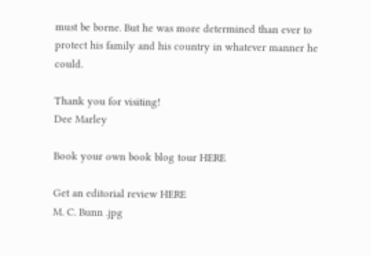must be borne. But he was more determined than ever to protect his family and his country in whatever manner he could.

Thank you for visiting!
Dee Marley

Book your own book blog tour HERE

Get an editorial review HERE
M. C. Bunn .jpg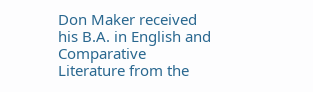Don Maker received his B.A. in English and Comparative Literature from the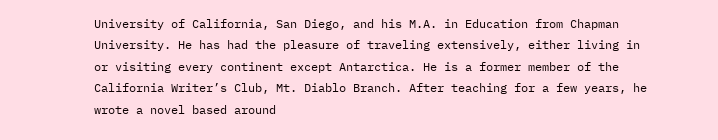University of California, San Diego, and his M.A. in Education from Chapman University. He has had the pleasure of traveling extensively, either living in or visiting every continent except Antarctica. He is a former member of the California Writer’s Club, Mt. Diablo Branch. After teaching for a few years, he wrote a novel based around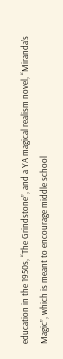education in the 1950s, “The Grindstone”, and a YA magical realism novel, “Miranda’s Magic”, which is meant to encourage middle school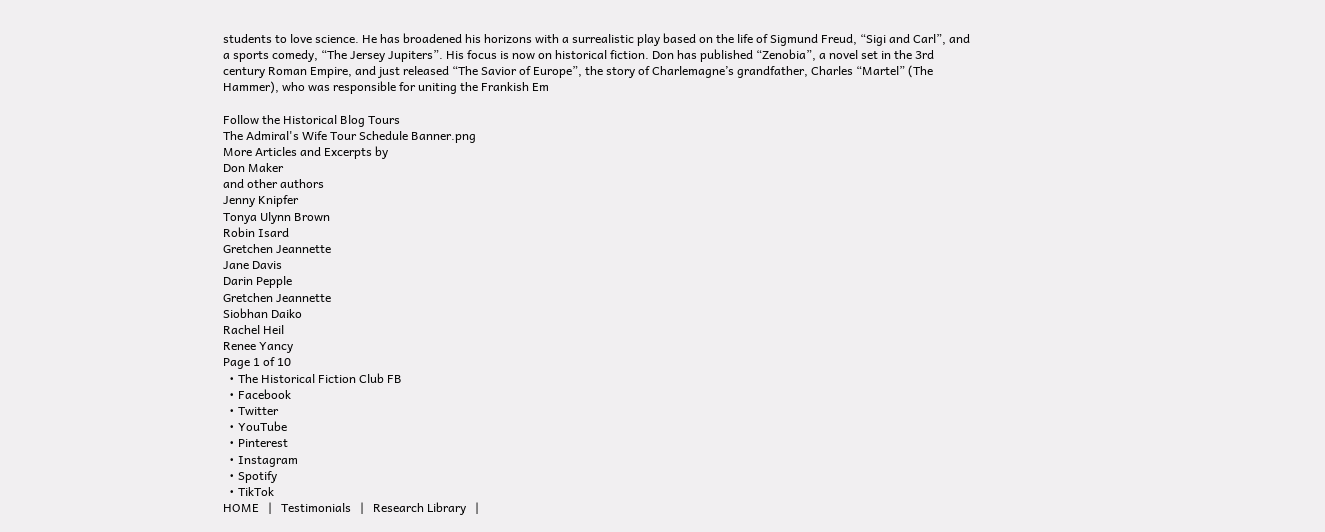students to love science. He has broadened his horizons with a surrealistic play based on the life of Sigmund Freud, “Sigi and Carl”, and a sports comedy, “The Jersey Jupiters”. His focus is now on historical fiction. Don has published “Zenobia”, a novel set in the 3rd century Roman Empire, and just released “The Savior of Europe”, the story of Charlemagne’s grandfather, Charles “Martel” (The Hammer), who was responsible for uniting the Frankish Em

Follow the Historical Blog Tours
The Admiral's Wife Tour Schedule Banner.png
More Articles and Excerpts by
Don Maker
and other authors
Jenny Knipfer
Tonya Ulynn Brown
Robin Isard
Gretchen Jeannette
Jane Davis
Darin Pepple
Gretchen Jeannette
Siobhan Daiko
Rachel Heil
Renee Yancy
Page 1 of 10
  • The Historical Fiction Club FB
  • Facebook
  • Twitter
  • YouTube
  • Pinterest
  • Instagram
  • Spotify
  • TikTok
HOME   |   Testimonials   |   Research Library   |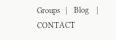Groups   |   Blog    |    CONTACT